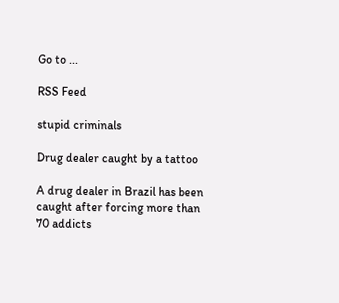Go to ...

RSS Feed

stupid criminals

Drug dealer caught by a tattoo

A drug dealer in Brazil has been caught after forcing more than 70 addicts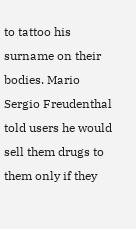to tattoo his surname on their bodies. Mario Sergio Freudenthal told users he would sell them drugs to them only if they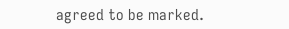agreed to be marked.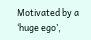Motivated by a ‘huge ego’,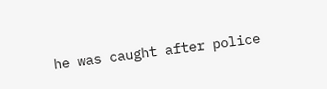he was caught after police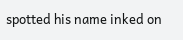spotted his name inked on